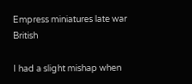Empress miniatures late war British

I had a slight mishap when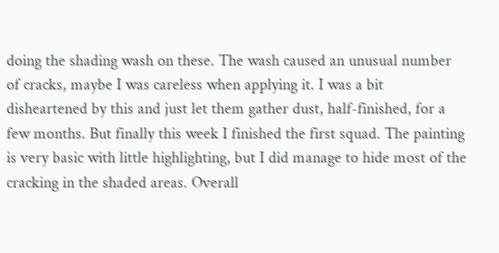doing the shading wash on these. The wash caused an unusual number of cracks, maybe I was careless when applying it. I was a bit disheartened by this and just let them gather dust, half-finished, for a few months. But finally this week I finished the first squad. The painting is very basic with little highlighting, but I did manage to hide most of the cracking in the shaded areas. Overall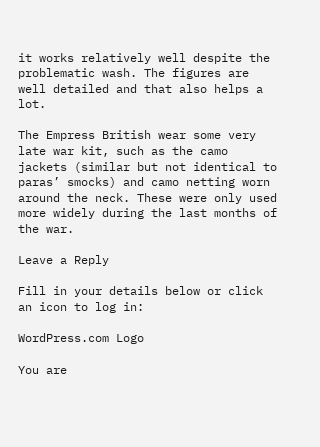it works relatively well despite the problematic wash. The figures are well detailed and that also helps a lot.

The Empress British wear some very late war kit, such as the camo jackets (similar but not identical to paras’ smocks) and camo netting worn around the neck. These were only used more widely during the last months of the war.

Leave a Reply

Fill in your details below or click an icon to log in:

WordPress.com Logo

You are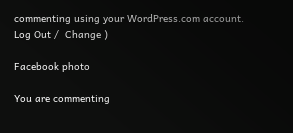commenting using your WordPress.com account. Log Out /  Change )

Facebook photo

You are commenting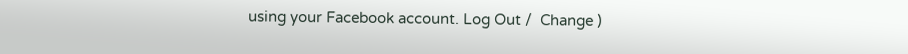using your Facebook account. Log Out /  Change )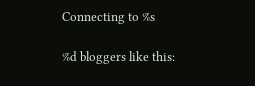Connecting to %s

%d bloggers like this: